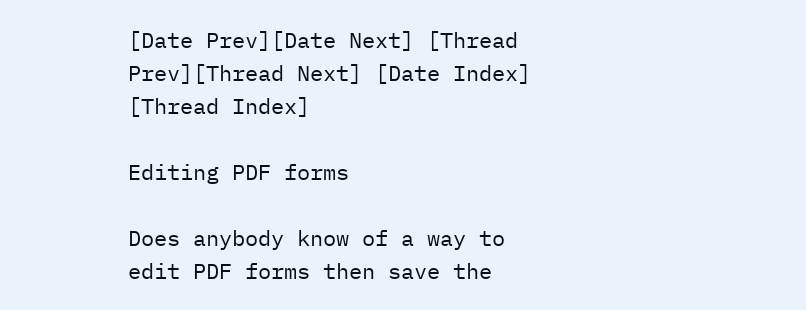[Date Prev][Date Next] [Thread Prev][Thread Next] [Date Index] [Thread Index]

Editing PDF forms

Does anybody know of a way to edit PDF forms then save the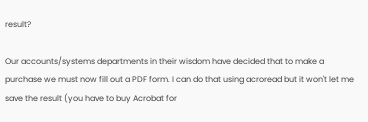result?

Our accounts/systems departments in their wisdom have decided that to make a purchase we must now fill out a PDF form. I can do that using acroread but it won't let me save the result (you have to buy Acrobat for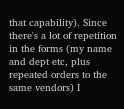that capability). Since there's a lot of repetition in the forms (my name and dept etc, plus repeated orders to the same vendors) I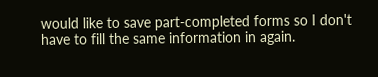would like to save part-completed forms so I don't have to fill the same information in again.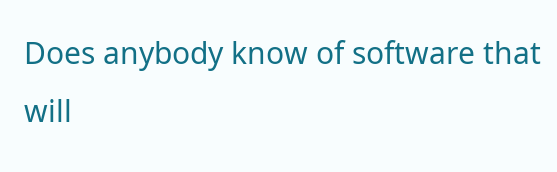Does anybody know of software that will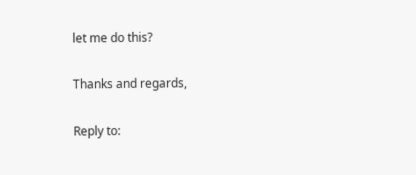let me do this?

Thanks and regards,

Reply to: